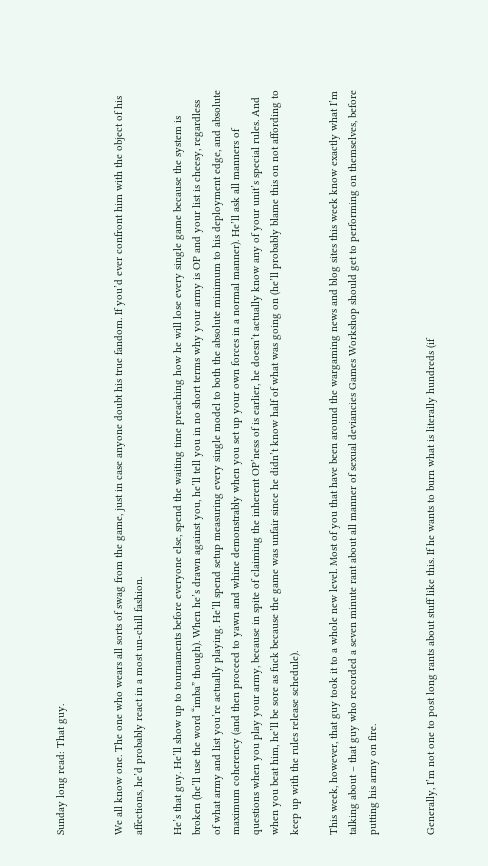Sunday long read: That guy.


We all know one. The one who wears all sorts of swag from the game, just in case anyone doubt his true fandom. If you’d ever confront him with the object of his affections, he’d probably react in a most un-chill fashion.

He’s that guy. He’ll show up to tournaments before everyone else, spend the waiting time preaching how he will lose every single game because the system is broken (he’ll use the word “imba” though). When he’s drawn against you, he’ll tell you in no short terms why your army is OP and your list is cheesy, regardless of what army and list you’re actually playing. He’ll spend setup measuring every single model to both the absolute minimum to his deployment edge, and absolute maximum coherency (and then proceed to yawn and whine demonstrably when you set up your own forces in a normal manner). He’ll ask all manners of questions when you play your army, because in spite of claiming the inherent OP’ness of is earlier, he doesn’t actually know any of your unit’s special rules. And when you beat him, he’ll be sore as fuck because the game was unfair since he didn’t know half of what was going on (he’ll probably blame this on not affording to keep up with the rules release schedule).

This week, however, that guy took it to a whole new level. Most of you that have been around the wargaming news and blog sites this week know exactly what I’m talking about – that guy who recorded a seven minute rant about all manner of sexual deviancies Games Workshop should get to performing on themselves, before putting his army on fire.


Generally, I’m not one to post long rants about stuff like this. If he wants to burn what is literally hundreds (if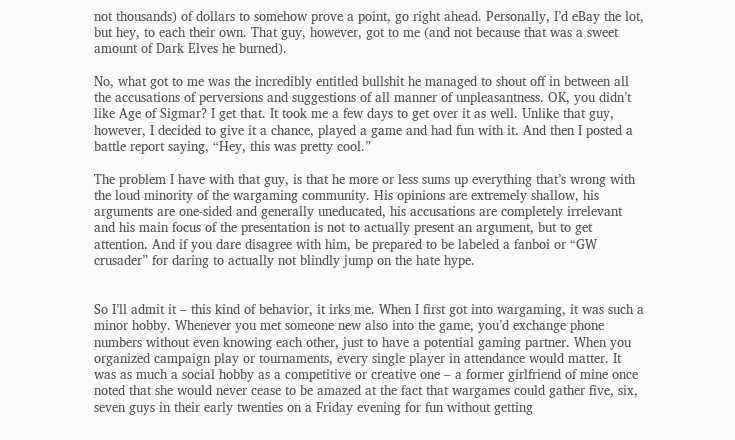not thousands) of dollars to somehow prove a point, go right ahead. Personally, I’d eBay the lot, but hey, to each their own. That guy, however, got to me (and not because that was a sweet amount of Dark Elves he burned).

No, what got to me was the incredibly entitled bullshit he managed to shout off in between all the accusations of perversions and suggestions of all manner of unpleasantness. OK, you didn’t like Age of Sigmar? I get that. It took me a few days to get over it as well. Unlike that guy, however, I decided to give it a chance, played a game and had fun with it. And then I posted a battle report saying, “Hey, this was pretty cool.”

The problem I have with that guy, is that he more or less sums up everything that’s wrong with the loud minority of the wargaming community. His opinions are extremely shallow, his arguments are one-sided and generally uneducated, his accusations are completely irrelevant and his main focus of the presentation is not to actually present an argument, but to get attention. And if you dare disagree with him, be prepared to be labeled a fanboi or “GW crusader” for daring to actually not blindly jump on the hate hype.


So I’ll admit it – this kind of behavior, it irks me. When I first got into wargaming, it was such a minor hobby. Whenever you met someone new also into the game, you’d exchange phone numbers without even knowing each other, just to have a potential gaming partner. When you organized campaign play or tournaments, every single player in attendance would matter. It was as much a social hobby as a competitive or creative one – a former girlfriend of mine once noted that she would never cease to be amazed at the fact that wargames could gather five, six, seven guys in their early twenties on a Friday evening for fun without getting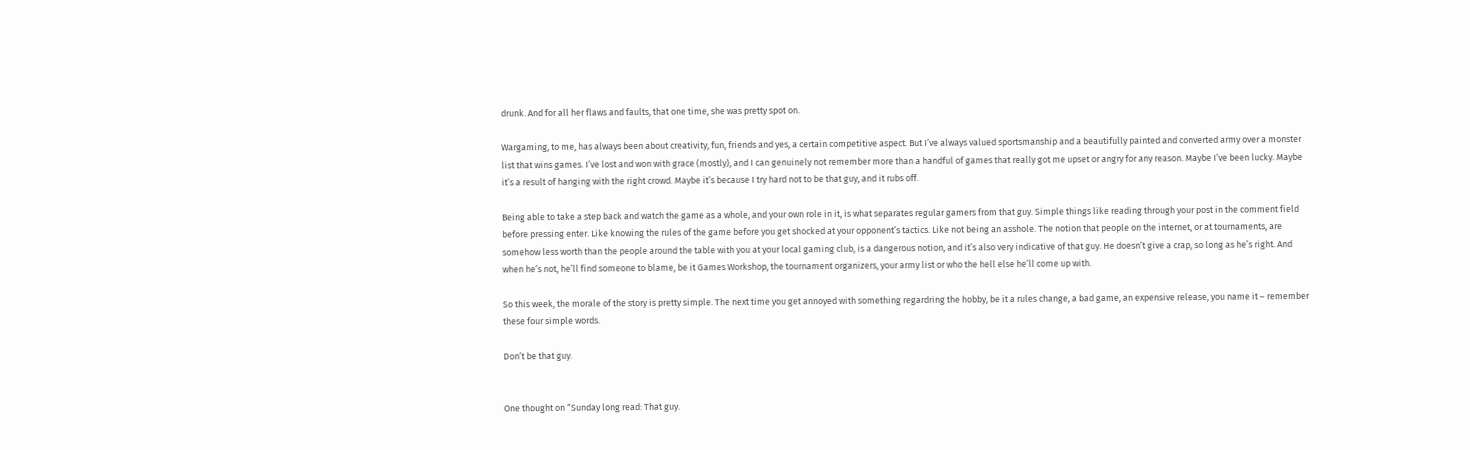drunk. And for all her flaws and faults, that one time, she was pretty spot on.

Wargaming, to me, has always been about creativity, fun, friends and yes, a certain competitive aspect. But I’ve always valued sportsmanship and a beautifully painted and converted army over a monster list that wins games. I’ve lost and won with grace (mostly), and I can genuinely not remember more than a handful of games that really got me upset or angry for any reason. Maybe I’ve been lucky. Maybe it’s a result of hanging with the right crowd. Maybe it’s because I try hard not to be that guy, and it rubs off.

Being able to take a step back and watch the game as a whole, and your own role in it, is what separates regular gamers from that guy. Simple things like reading through your post in the comment field before pressing enter. Like knowing the rules of the game before you get shocked at your opponent’s tactics. Like not being an asshole. The notion that people on the internet, or at tournaments, are somehow less worth than the people around the table with you at your local gaming club, is a dangerous notion, and it’s also very indicative of that guy. He doesn’t give a crap, so long as he’s right. And when he’s not, he’ll find someone to blame, be it Games Workshop, the tournament organizers, your army list or who the hell else he’ll come up with.

So this week, the morale of the story is pretty simple. The next time you get annoyed with something regardring the hobby, be it a rules change, a bad game, an expensive release, you name it – remember these four simple words.

Don’t be that guy.


One thought on “Sunday long read: That guy.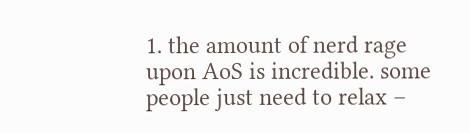1. the amount of nerd rage upon AoS is incredible. some people just need to relax –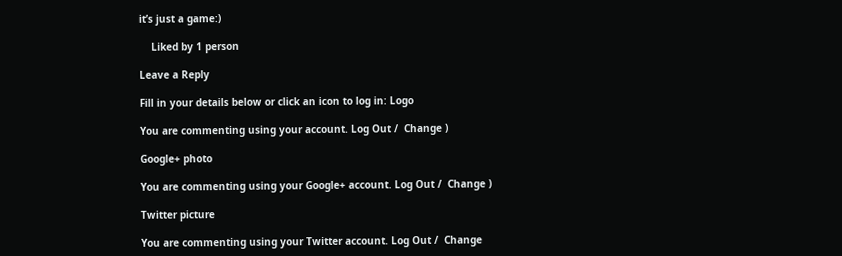it’s just a game:)

    Liked by 1 person

Leave a Reply

Fill in your details below or click an icon to log in: Logo

You are commenting using your account. Log Out /  Change )

Google+ photo

You are commenting using your Google+ account. Log Out /  Change )

Twitter picture

You are commenting using your Twitter account. Log Out /  Change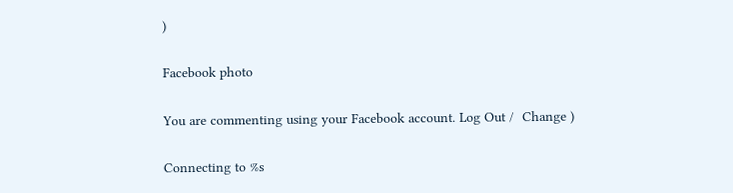)

Facebook photo

You are commenting using your Facebook account. Log Out /  Change )

Connecting to %s